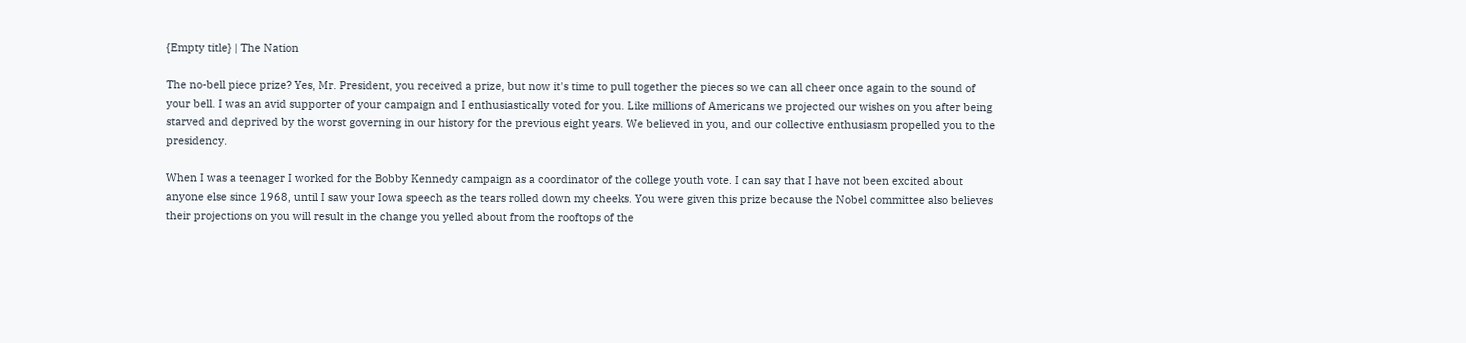{Empty title} | The Nation

The no-bell piece prize? Yes, Mr. President, you received a prize, but now it's time to pull together the pieces so we can all cheer once again to the sound of your bell. I was an avid supporter of your campaign and I enthusiastically voted for you. Like millions of Americans we projected our wishes on you after being starved and deprived by the worst governing in our history for the previous eight years. We believed in you, and our collective enthusiasm propelled you to the presidency.

When I was a teenager I worked for the Bobby Kennedy campaign as a coordinator of the college youth vote. I can say that I have not been excited about anyone else since 1968, until I saw your Iowa speech as the tears rolled down my cheeks. You were given this prize because the Nobel committee also believes their projections on you will result in the change you yelled about from the rooftops of the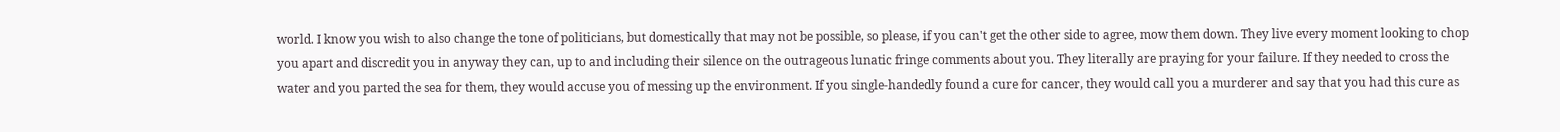world. I know you wish to also change the tone of politicians, but domestically that may not be possible, so please, if you can't get the other side to agree, mow them down. They live every moment looking to chop you apart and discredit you in anyway they can, up to and including their silence on the outrageous lunatic fringe comments about you. They literally are praying for your failure. If they needed to cross the water and you parted the sea for them, they would accuse you of messing up the environment. If you single-handedly found a cure for cancer, they would call you a murderer and say that you had this cure as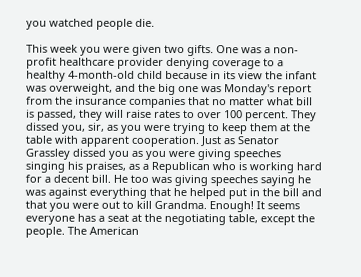you watched people die.

This week you were given two gifts. One was a non-profit healthcare provider denying coverage to a healthy 4-month-old child because in its view the infant was overweight, and the big one was Monday's report from the insurance companies that no matter what bill is passed, they will raise rates to over 100 percent. They dissed you, sir, as you were trying to keep them at the table with apparent cooperation. Just as Senator Grassley dissed you as you were giving speeches singing his praises, as a Republican who is working hard for a decent bill. He too was giving speeches saying he was against everything that he helped put in the bill and that you were out to kill Grandma. Enough! It seems everyone has a seat at the negotiating table, except the people. The American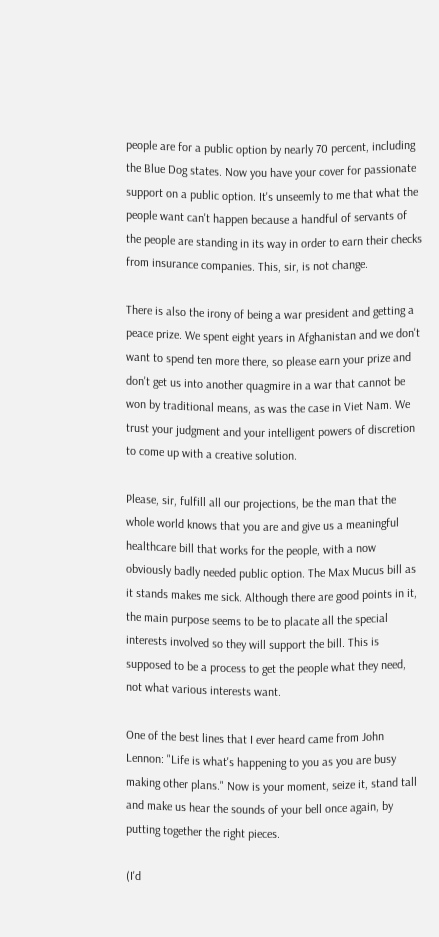people are for a public option by nearly 70 percent, including the Blue Dog states. Now you have your cover for passionate support on a public option. It's unseemly to me that what the people want can't happen because a handful of servants of the people are standing in its way in order to earn their checks from insurance companies. This, sir, is not change.

There is also the irony of being a war president and getting a peace prize. We spent eight years in Afghanistan and we don't want to spend ten more there, so please earn your prize and don't get us into another quagmire in a war that cannot be won by traditional means, as was the case in Viet Nam. We trust your judgment and your intelligent powers of discretion to come up with a creative solution.

Please, sir, fulfill all our projections, be the man that the whole world knows that you are and give us a meaningful healthcare bill that works for the people, with a now obviously badly needed public option. The Max Mucus bill as it stands makes me sick. Although there are good points in it, the main purpose seems to be to placate all the special interests involved so they will support the bill. This is supposed to be a process to get the people what they need, not what various interests want.

One of the best lines that I ever heard came from John Lennon: "Life is what's happening to you as you are busy making other plans." Now is your moment, seize it, stand tall and make us hear the sounds of your bell once again, by putting together the right pieces.

(I'd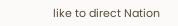like to direct Nation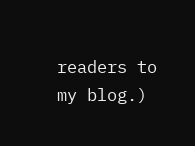readers to my blog.)